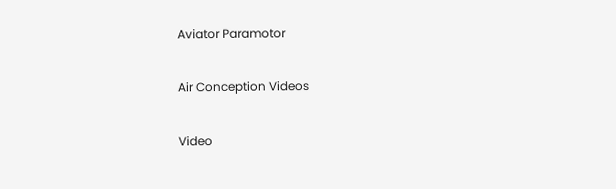Aviator Paramotor

Air Conception Videos

Video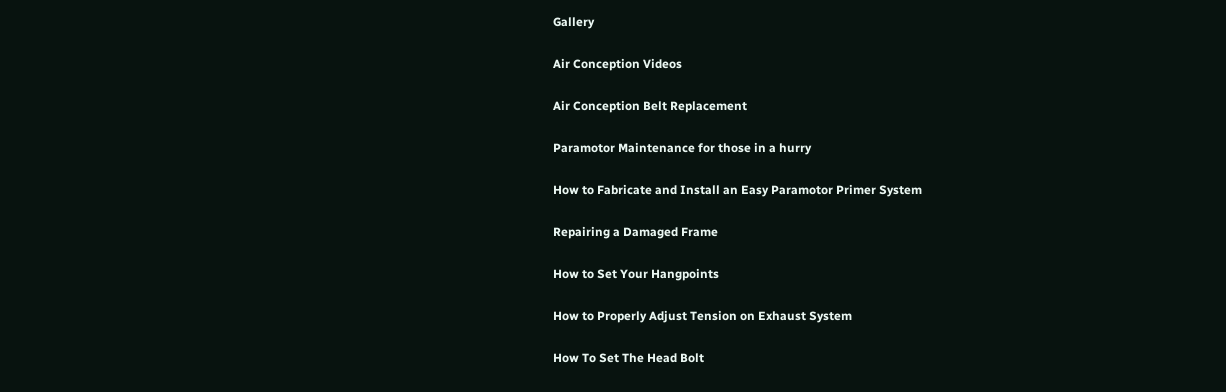Gallery

Air Conception Videos

Air Conception Belt Replacement

Paramotor Maintenance for those in a hurry

How to Fabricate and Install an Easy Paramotor Primer System

Repairing a Damaged Frame

How to Set Your Hangpoints

How to Properly Adjust Tension on Exhaust System

How To Set The Head Bolt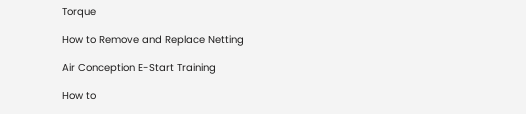Torque

How to Remove and Replace Netting

Air Conception E-Start Training

How to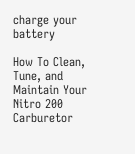charge your battery

How To Clean, Tune, and Maintain Your Nitro 200 Carburetor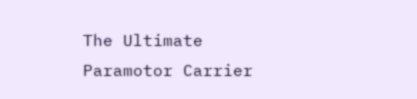The Ultimate Paramotor Carrier